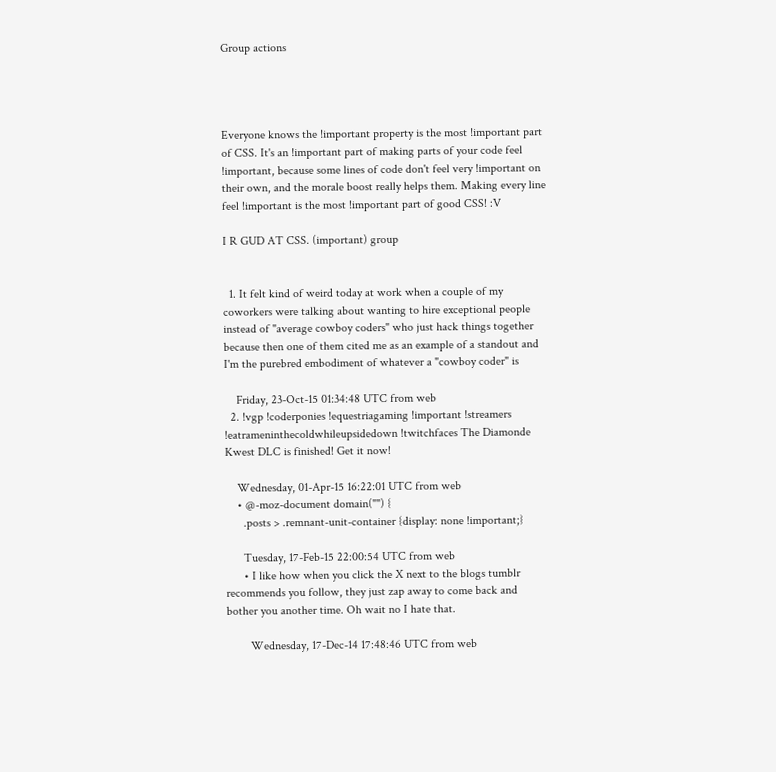Group actions




Everyone knows the !important property is the most !important part of CSS. It's an !important part of making parts of your code feel !important, because some lines of code don't feel very !important on their own, and the morale boost really helps them. Making every line feel !important is the most !important part of good CSS! :V

I R GUD AT CSS. (important) group


  1. It felt kind of weird today at work when a couple of my coworkers were talking about wanting to hire exceptional people instead of "average cowboy coders" who just hack things together because then one of them cited me as an example of a standout and I'm the purebred embodiment of whatever a "cowboy coder" is

    Friday, 23-Oct-15 01:34:48 UTC from web
  2. !vgp !coderponies !equestriagaming !important !streamers !eatrameninthecoldwhileupsidedown !twitchfaces The Diamonde Kwest DLC is finished! Get it now!

    Wednesday, 01-Apr-15 16:22:01 UTC from web
    • @-moz-document domain("") {
      .posts > .remnant-unit-container {display: none !important;}

      Tuesday, 17-Feb-15 22:00:54 UTC from web
      • I like how when you click the X next to the blogs tumblr recommends you follow, they just zap away to come back and bother you another time. Oh wait no I hate that.

        Wednesday, 17-Dec-14 17:48:46 UTC from web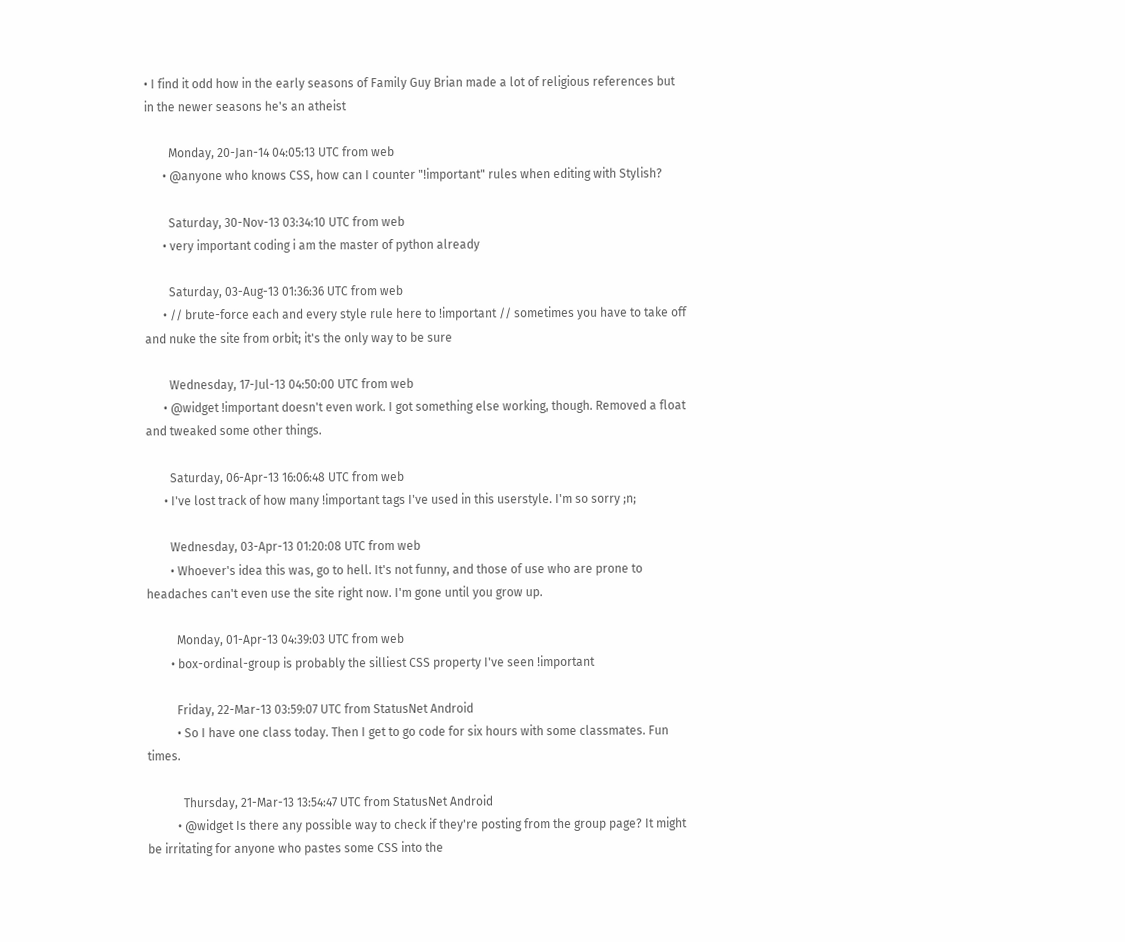• I find it odd how in the early seasons of Family Guy Brian made a lot of religious references but in the newer seasons he's an atheist

        Monday, 20-Jan-14 04:05:13 UTC from web
      • @anyone who knows CSS, how can I counter "!important" rules when editing with Stylish?

        Saturday, 30-Nov-13 03:34:10 UTC from web
      • very important coding i am the master of python already

        Saturday, 03-Aug-13 01:36:36 UTC from web
      • // brute-force each and every style rule here to !important // sometimes you have to take off and nuke the site from orbit; it's the only way to be sure

        Wednesday, 17-Jul-13 04:50:00 UTC from web
      • @widget !important doesn't even work. I got something else working, though. Removed a float and tweaked some other things.

        Saturday, 06-Apr-13 16:06:48 UTC from web
      • I've lost track of how many !important tags I've used in this userstyle. I'm so sorry ;n;

        Wednesday, 03-Apr-13 01:20:08 UTC from web
        • Whoever's idea this was, go to hell. It's not funny, and those of use who are prone to headaches can't even use the site right now. I'm gone until you grow up.

          Monday, 01-Apr-13 04:39:03 UTC from web
        • box-ordinal-group is probably the silliest CSS property I've seen !important

          Friday, 22-Mar-13 03:59:07 UTC from StatusNet Android
          • So I have one class today. Then I get to go code for six hours with some classmates. Fun times.

            Thursday, 21-Mar-13 13:54:47 UTC from StatusNet Android
          • @widget Is there any possible way to check if they're posting from the group page? It might be irritating for anyone who pastes some CSS into the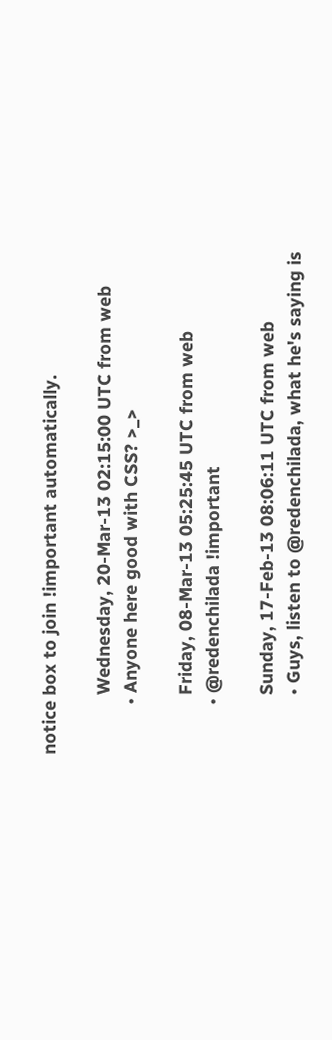notice box to join !important automatically.

            Wednesday, 20-Mar-13 02:15:00 UTC from web
          • Anyone here good with CSS? >_>

            Friday, 08-Mar-13 05:25:45 UTC from web
          • @redenchilada !important

            Sunday, 17-Feb-13 08:06:11 UTC from web
            • Guys, listen to @redenchilada, what he's saying is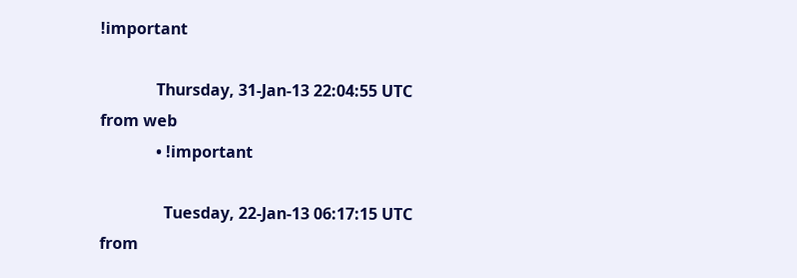!important

              Thursday, 31-Jan-13 22:04:55 UTC from web
              • !important

                Tuesday, 22-Jan-13 06:17:15 UTC from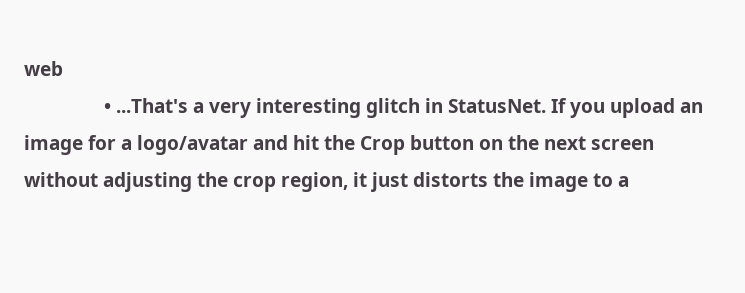web
                • ...That's a very interesting glitch in StatusNet. If you upload an image for a logo/avatar and hit the Crop button on the next screen without adjusting the crop region, it just distorts the image to a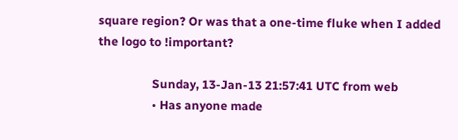square region? Or was that a one-time fluke when I added the logo to !important?

                  Sunday, 13-Jan-13 21:57:41 UTC from web
                  • Has anyone made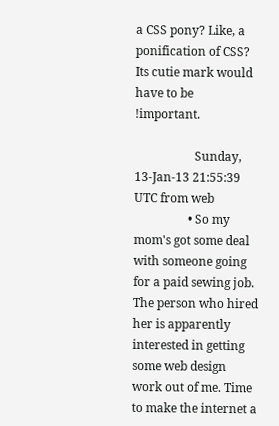a CSS pony? Like, a ponification of CSS? Its cutie mark would have to be !important.

                    Sunday, 13-Jan-13 21:55:39 UTC from web
                  • So my mom's got some deal with someone going for a paid sewing job. The person who hired her is apparently interested in getting some web design work out of me. Time to make the internet a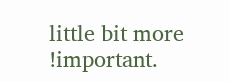little bit more !important.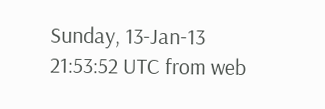Sunday, 13-Jan-13 21:53:52 UTC from web